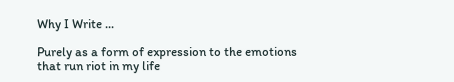Why I Write ...

Purely as a form of expression to the emotions that run riot in my life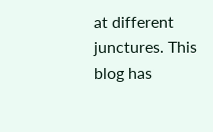at different junctures. This blog has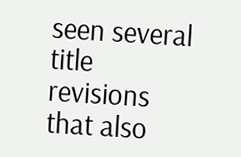seen several title revisions that also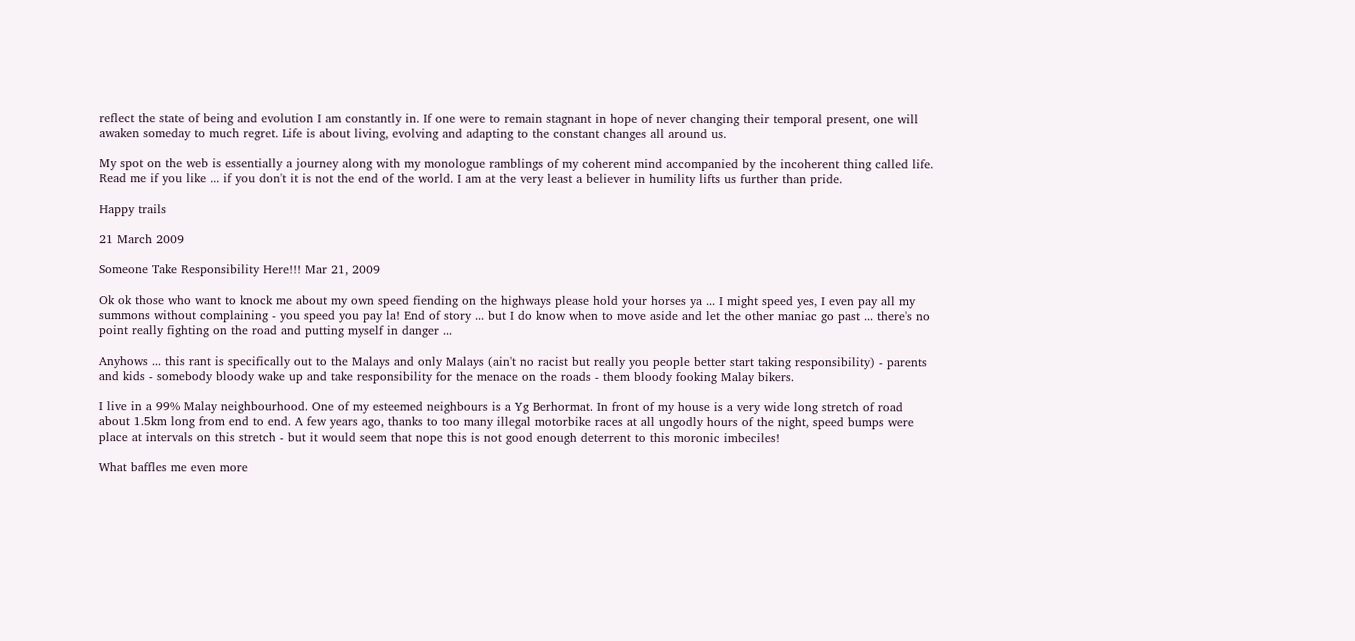reflect the state of being and evolution I am constantly in. If one were to remain stagnant in hope of never changing their temporal present, one will awaken someday to much regret. Life is about living, evolving and adapting to the constant changes all around us.

My spot on the web is essentially a journey along with my monologue ramblings of my coherent mind accompanied by the incoherent thing called life. Read me if you like ... if you don't it is not the end of the world. I am at the very least a believer in humility lifts us further than pride.

Happy trails

21 March 2009

Someone Take Responsibility Here!!! Mar 21, 2009

Ok ok those who want to knock me about my own speed fiending on the highways please hold your horses ya ... I might speed yes, I even pay all my summons without complaining - you speed you pay la! End of story ... but I do know when to move aside and let the other maniac go past ... there's no point really fighting on the road and putting myself in danger ...

Anyhows ... this rant is specifically out to the Malays and only Malays (ain't no racist but really you people better start taking responsibility) - parents and kids - somebody bloody wake up and take responsibility for the menace on the roads - them bloody fooking Malay bikers.

I live in a 99% Malay neighbourhood. One of my esteemed neighbours is a Yg Berhormat. In front of my house is a very wide long stretch of road about 1.5km long from end to end. A few years ago, thanks to too many illegal motorbike races at all ungodly hours of the night, speed bumps were place at intervals on this stretch - but it would seem that nope this is not good enough deterrent to this moronic imbeciles!

What baffles me even more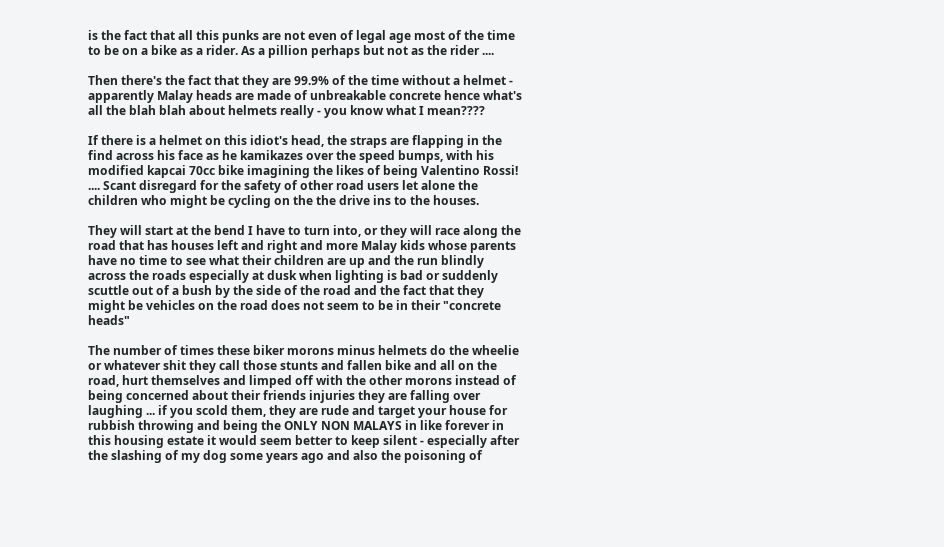is the fact that all this punks are not even of legal age most of the time to be on a bike as a rider. As a pillion perhaps but not as the rider ....

Then there's the fact that they are 99.9% of the time without a helmet - apparently Malay heads are made of unbreakable concrete hence what's all the blah blah about helmets really - you know what I mean????

If there is a helmet on this idiot's head, the straps are flapping in the find across his face as he kamikazes over the speed bumps, with his modified kapcai 70cc bike imagining the likes of being Valentino Rossi! .... Scant disregard for the safety of other road users let alone the children who might be cycling on the the drive ins to the houses.

They will start at the bend I have to turn into, or they will race along the road that has houses left and right and more Malay kids whose parents have no time to see what their children are up and the run blindly across the roads especially at dusk when lighting is bad or suddenly scuttle out of a bush by the side of the road and the fact that they might be vehicles on the road does not seem to be in their "concrete heads"

The number of times these biker morons minus helmets do the wheelie or whatever shit they call those stunts and fallen bike and all on the road, hurt themselves and limped off with the other morons instead of being concerned about their friends injuries they are falling over laughing ... if you scold them, they are rude and target your house for rubbish throwing and being the ONLY NON MALAYS in like forever in this housing estate it would seem better to keep silent - especially after the slashing of my dog some years ago and also the poisoning of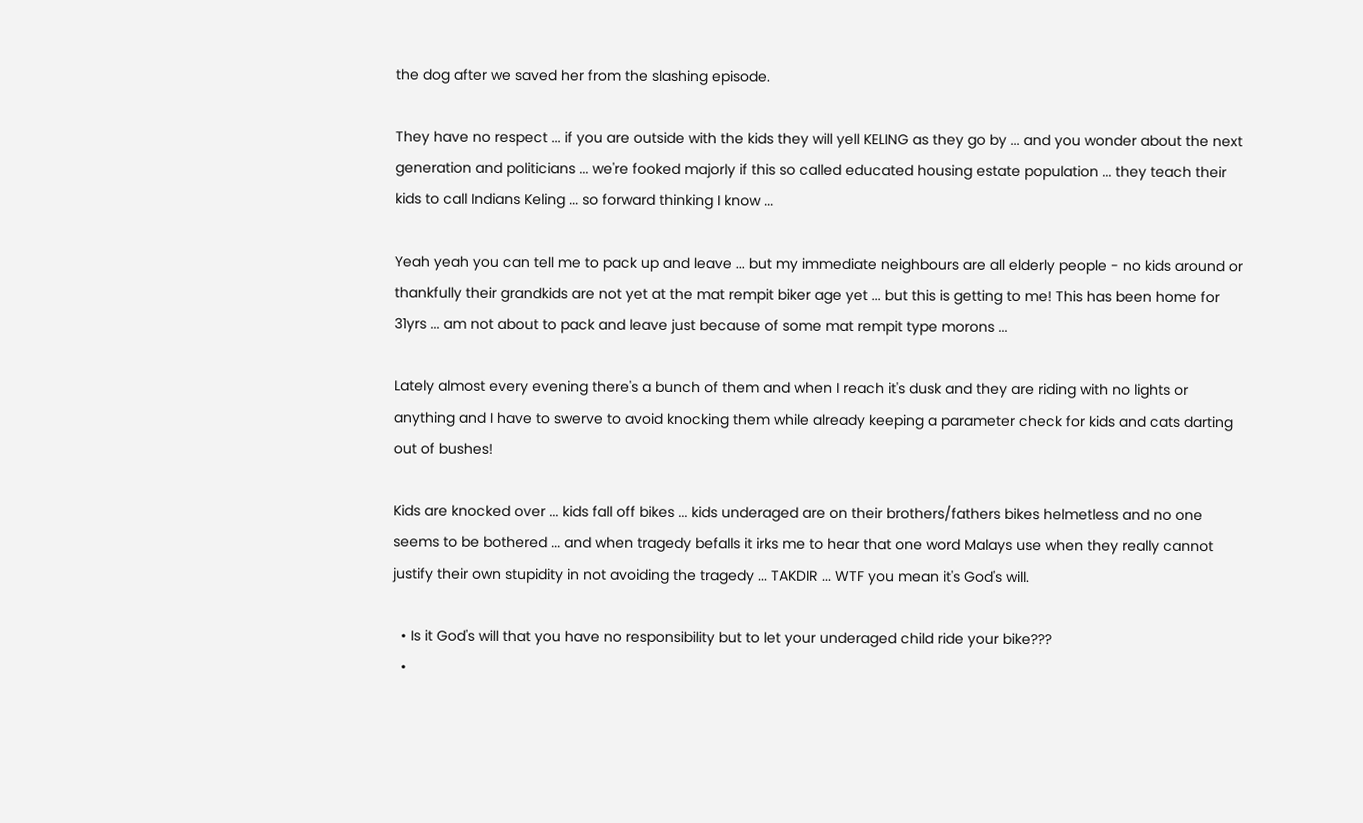the dog after we saved her from the slashing episode.

They have no respect ... if you are outside with the kids they will yell KELING as they go by ... and you wonder about the next generation and politicians ... we're fooked majorly if this so called educated housing estate population ... they teach their kids to call Indians Keling ... so forward thinking I know ...

Yeah yeah you can tell me to pack up and leave ... but my immediate neighbours are all elderly people - no kids around or thankfully their grandkids are not yet at the mat rempit biker age yet ... but this is getting to me! This has been home for 31yrs ... am not about to pack and leave just because of some mat rempit type morons ...

Lately almost every evening there's a bunch of them and when I reach it's dusk and they are riding with no lights or anything and I have to swerve to avoid knocking them while already keeping a parameter check for kids and cats darting out of bushes!

Kids are knocked over ... kids fall off bikes ... kids underaged are on their brothers/fathers bikes helmetless and no one seems to be bothered ... and when tragedy befalls it irks me to hear that one word Malays use when they really cannot justify their own stupidity in not avoiding the tragedy ... TAKDIR ... WTF you mean it's God's will.

  • Is it God's will that you have no responsibility but to let your underaged child ride your bike???
  •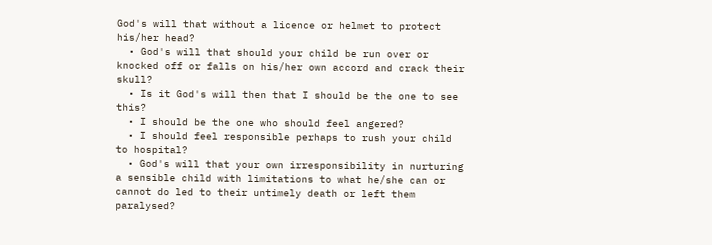God's will that without a licence or helmet to protect his/her head?
  • God's will that should your child be run over or knocked off or falls on his/her own accord and crack their skull?
  • Is it God's will then that I should be the one to see this?
  • I should be the one who should feel angered?
  • I should feel responsible perhaps to rush your child to hospital?
  • God's will that your own irresponsibility in nurturing a sensible child with limitations to what he/she can or cannot do led to their untimely death or left them paralysed?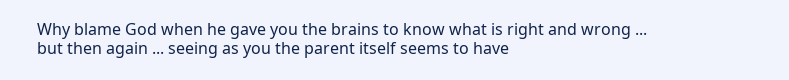Why blame God when he gave you the brains to know what is right and wrong ... but then again ... seeing as you the parent itself seems to have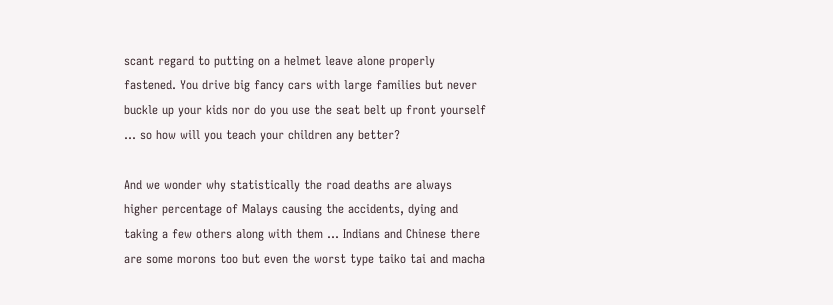scant regard to putting on a helmet leave alone properly fastened. You drive big fancy cars with large families but never buckle up your kids nor do you use the seat belt up front yourself ... so how will you teach your children any better?

And we wonder why statistically the road deaths are always higher percentage of Malays causing the accidents, dying and taking a few others along with them ... Indians and Chinese there are some morons too but even the worst type taiko tai and macha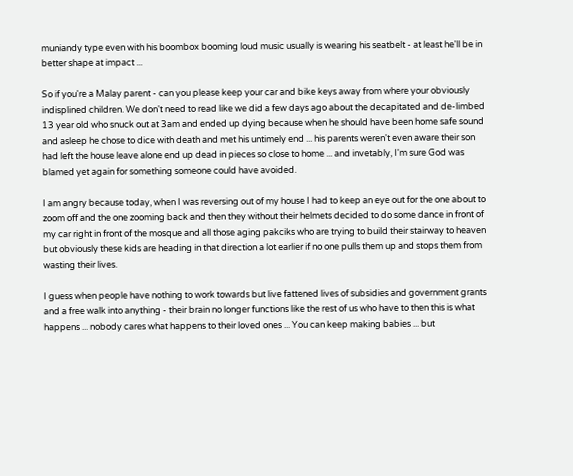muniandy type even with his boombox booming loud music usually is wearing his seatbelt - at least he'll be in better shape at impact ...

So if you're a Malay parent - can you please keep your car and bike keys away from where your obviously indisplined children. We don't need to read like we did a few days ago about the decapitated and de-limbed 13 year old who snuck out at 3am and ended up dying because when he should have been home safe sound and asleep he chose to dice with death and met his untimely end ... his parents weren't even aware their son had left the house leave alone end up dead in pieces so close to home ... and invetably, I'm sure God was blamed yet again for something someone could have avoided.

I am angry because today, when I was reversing out of my house I had to keep an eye out for the one about to zoom off and the one zooming back and then they without their helmets decided to do some dance in front of my car right in front of the mosque and all those aging pakciks who are trying to build their stairway to heaven but obviously these kids are heading in that direction a lot earlier if no one pulls them up and stops them from wasting their lives.

I guess when people have nothing to work towards but live fattened lives of subsidies and government grants and a free walk into anything - their brain no longer functions like the rest of us who have to then this is what happens ... nobody cares what happens to their loved ones ... You can keep making babies ... but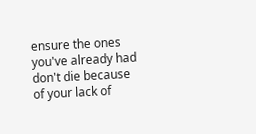ensure the ones you've already had don't die because of your lack of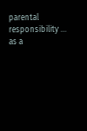parental responsibility ... as a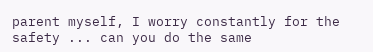parent myself, I worry constantly for the safety ... can you do the same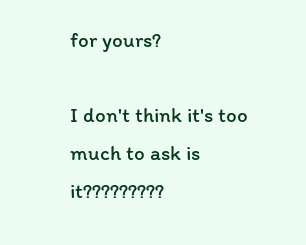for yours?

I don't think it's too much to ask is it?????????